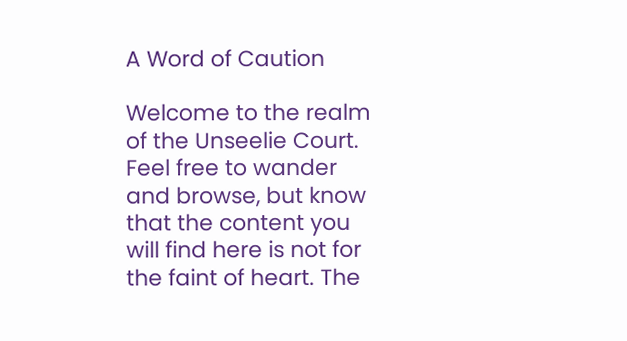A Word of Caution

Welcome to the realm of the Unseelie Court. Feel free to wander and browse, but know that the content you will find here is not for the faint of heart. The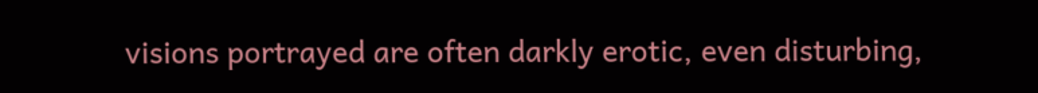visions portrayed are often darkly erotic, even disturbing,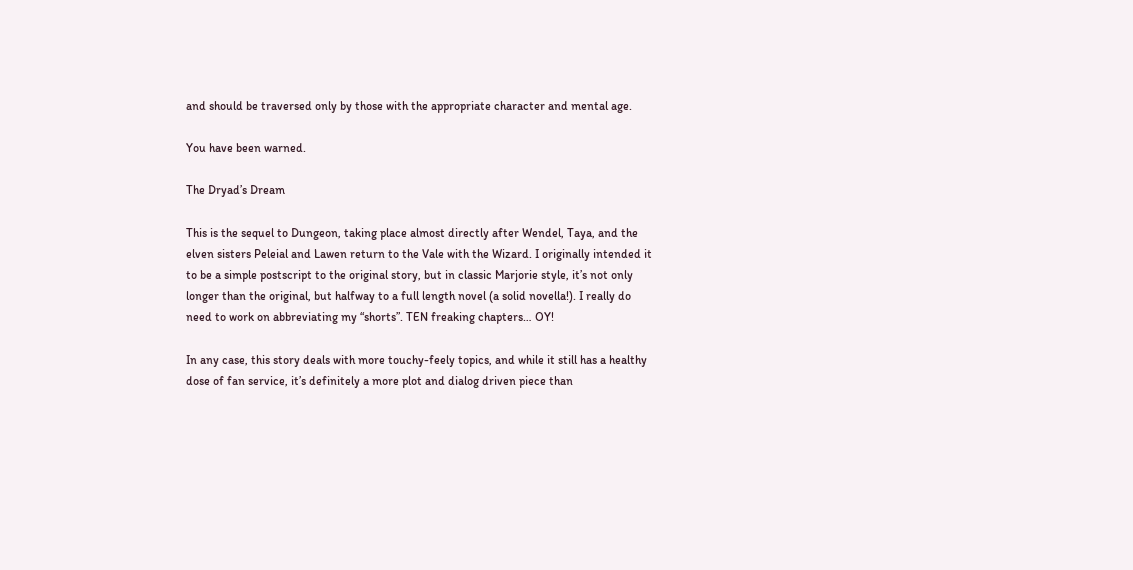and should be traversed only by those with the appropriate character and mental age.

You have been warned.

The Dryad’s Dream

This is the sequel to Dungeon, taking place almost directly after Wendel, Taya, and the elven sisters Peleial and Lawen return to the Vale with the Wizard. I originally intended it to be a simple postscript to the original story, but in classic Marjorie style, it’s not only longer than the original, but halfway to a full length novel (a solid novella!). I really do need to work on abbreviating my “shorts”. TEN freaking chapters… OY!

In any case, this story deals with more touchy-feely topics, and while it still has a healthy dose of fan service, it’s definitely a more plot and dialog driven piece than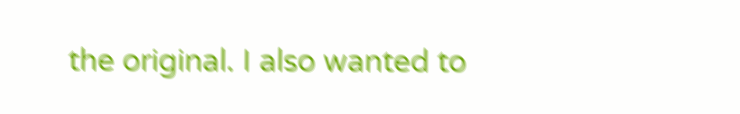the original. I also wanted to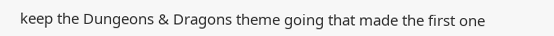keep the Dungeons & Dragons theme going that made the first one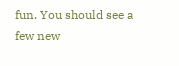fun. You should see a few new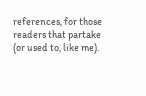references, for those readers that partake (or used to, like me).